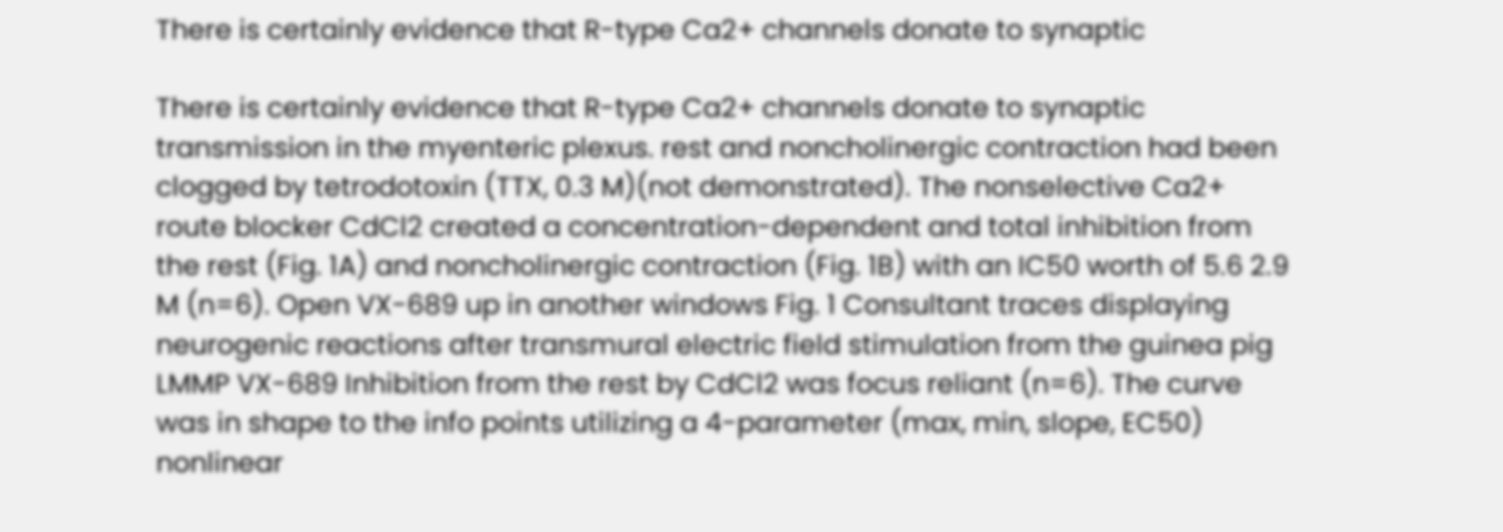There is certainly evidence that R-type Ca2+ channels donate to synaptic

There is certainly evidence that R-type Ca2+ channels donate to synaptic transmission in the myenteric plexus. rest and noncholinergic contraction had been clogged by tetrodotoxin (TTX, 0.3 M)(not demonstrated). The nonselective Ca2+ route blocker CdCl2 created a concentration-dependent and total inhibition from the rest (Fig. 1A) and noncholinergic contraction (Fig. 1B) with an IC50 worth of 5.6 2.9 M (n=6). Open VX-689 up in another windows Fig. 1 Consultant traces displaying neurogenic reactions after transmural electric field stimulation from the guinea pig LMMP VX-689 Inhibition from the rest by CdCl2 was focus reliant (n=6). The curve was in shape to the info points utilizing a 4-parameter (max, min, slope, EC50) nonlinear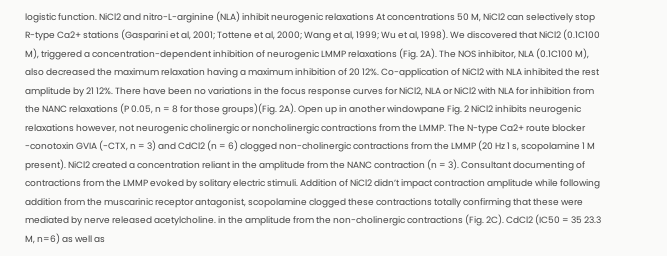logistic function. NiCl2 and nitro-L-arginine (NLA) inhibit neurogenic relaxations At concentrations 50 M, NiCl2 can selectively stop R-type Ca2+ stations (Gasparini et al, 2001; Tottene et al, 2000; Wang et al, 1999; Wu et al, 1998). We discovered that NiCl2 (0.1C100 M), triggered a concentration-dependent inhibition of neurogenic LMMP relaxations (Fig. 2A). The NOS inhibitor, NLA (0.1C100 M), also decreased the maximum relaxation having a maximum inhibition of 20 12%. Co-application of NiCl2 with NLA inhibited the rest amplitude by 21 12%. There have been no variations in the focus response curves for NiCl2, NLA or NiCl2 with NLA for inhibition from the NANC relaxations (P 0.05, n = 8 for those groups)(Fig. 2A). Open up in another windowpane Fig. 2 NiCl2 inhibits neurogenic relaxations however, not neurogenic cholinergic or noncholinergic contractions from the LMMP. The N-type Ca2+ route blocker -conotoxin GVIA (-CTX, n = 3) and CdCl2 (n = 6) clogged non-cholinergic contractions from the LMMP (20 Hz 1 s, scopolamine 1 M present). NiCl2 created a concentration reliant in the amplitude from the NANC contraction (n = 3). Consultant documenting of contractions from the LMMP evoked by solitary electric stimuli. Addition of NiCl2 didn’t impact contraction amplitude while following addition from the muscarinic receptor antagonist, scopolamine clogged these contractions totally confirming that these were mediated by nerve released acetylcholine. in the amplitude from the non-cholinergic contractions (Fig. 2C). CdCl2 (IC50 = 35 23.3 M, n=6) as well as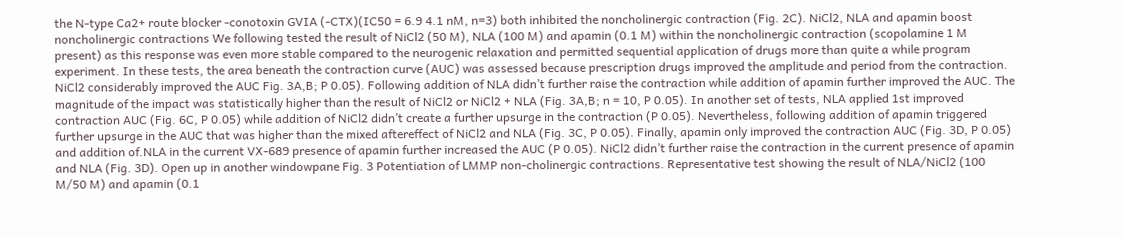the N-type Ca2+ route blocker -conotoxin GVIA (-CTX)(IC50 = 6.9 4.1 nM, n=3) both inhibited the noncholinergic contraction (Fig. 2C). NiCl2, NLA and apamin boost noncholinergic contractions We following tested the result of NiCl2 (50 M), NLA (100 M) and apamin (0.1 M) within the noncholinergic contraction (scopolamine 1 M present) as this response was even more stable compared to the neurogenic relaxation and permitted sequential application of drugs more than quite a while program experiment. In these tests, the area beneath the contraction curve (AUC) was assessed because prescription drugs improved the amplitude and period from the contraction. NiCl2 considerably improved the AUC Fig. 3A,B; P 0.05). Following addition of NLA didn’t further raise the contraction while addition of apamin further improved the AUC. The magnitude of the impact was statistically higher than the result of NiCl2 or NiCl2 + NLA (Fig. 3A,B; n = 10, P 0.05). In another set of tests, NLA applied 1st improved contraction AUC (Fig. 6C, P 0.05) while addition of NiCl2 didn’t create a further upsurge in the contraction (P 0.05). Nevertheless, following addition of apamin triggered further upsurge in the AUC that was higher than the mixed aftereffect of NiCl2 and NLA (Fig. 3C, P 0.05). Finally, apamin only improved the contraction AUC (Fig. 3D, P 0.05) and addition of.NLA in the current VX-689 presence of apamin further increased the AUC (P 0.05). NiCl2 didn’t further raise the contraction in the current presence of apamin and NLA (Fig. 3D). Open up in another windowpane Fig. 3 Potentiation of LMMP non-cholinergic contractions. Representative test showing the result of NLA/NiCl2 (100 M/50 M) and apamin (0.1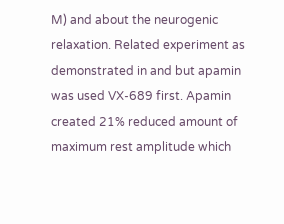M) and about the neurogenic relaxation. Related experiment as demonstrated in and but apamin was used VX-689 first. Apamin created 21% reduced amount of maximum rest amplitude which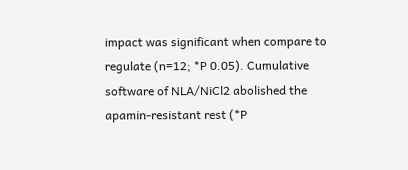impact was significant when compare to regulate (n=12; *P 0.05). Cumulative software of NLA/NiCl2 abolished the apamin-resistant rest (*P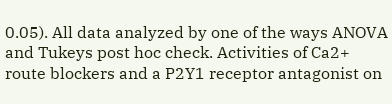0.05). All data analyzed by one of the ways ANOVA and Tukeys post hoc check. Activities of Ca2+ route blockers and a P2Y1 receptor antagonist on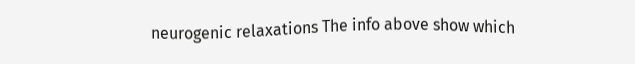neurogenic relaxations The info above show which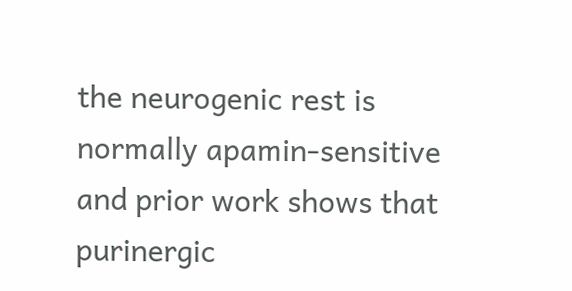the neurogenic rest is normally apamin-sensitive and prior work shows that purinergic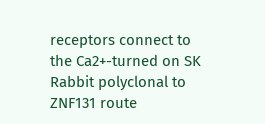receptors connect to the Ca2+-turned on SK Rabbit polyclonal to ZNF131 route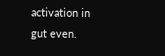activation in gut even.